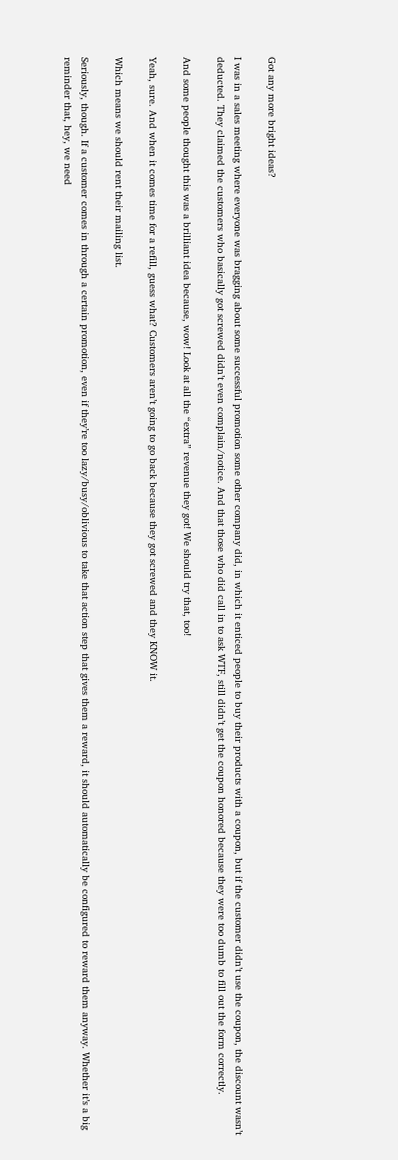Got any more bright ideas?

I was in a sales meeting where everyone was bragging about some successful promotion some other company did, in which it enticed people to buy their products with a coupon, but if the customer didn’t use the coupon, the discount wasn’t deducted. They claimed the customers who basically got screwed didn’t even complain/notice. And that those who did call in to ask WTF, still didn’t get the coupon honored because they were too dumb to fill out the form correctly.

And some people thought this was a brilliant idea because, wow! Look at all the “extra” revenue they got! We should try that, too!

Yeah, sure. And when it comes time for a refill, guess what? Customers aren’t going to go back because they got screwed and they KNOW it.

Which means we should rent their mailing list.

Seriously, though. If a customer comes in through a certain promotion, even if they’re too lazy/busy/oblivious to take that action step that gives them a reward, it should automatically be configured to reward them anyway. Whether it’s a big reminder that, hey, we need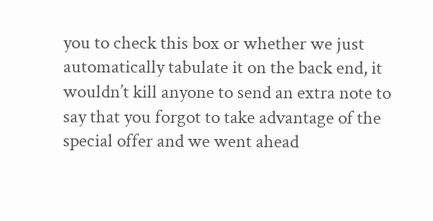you to check this box or whether we just automatically tabulate it on the back end, it wouldn’t kill anyone to send an extra note to say that you forgot to take advantage of the special offer and we went ahead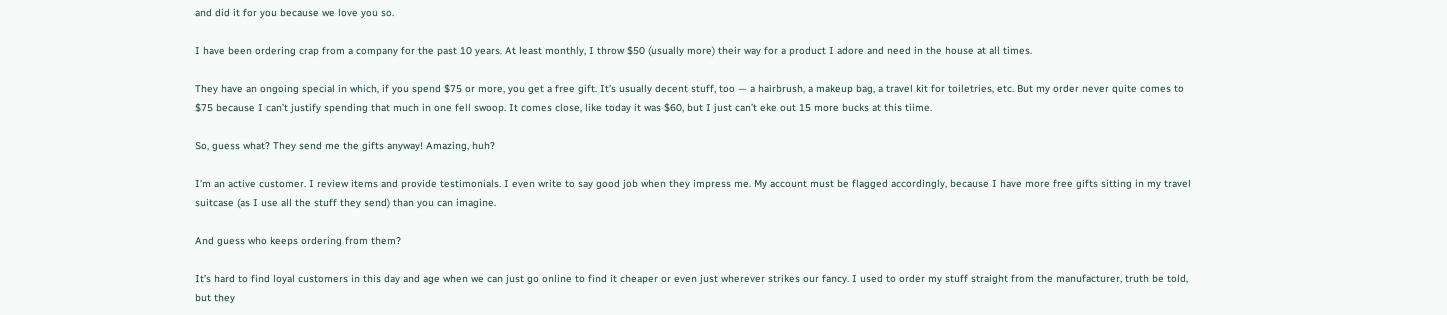and did it for you because we love you so.

I have been ordering crap from a company for the past 10 years. At least monthly, I throw $50 (usually more) their way for a product I adore and need in the house at all times.

They have an ongoing special in which, if you spend $75 or more, you get a free gift. It’s usually decent stuff, too — a hairbrush, a makeup bag, a travel kit for toiletries, etc. But my order never quite comes to $75 because I can’t justify spending that much in one fell swoop. It comes close, like today it was $60, but I just can’t eke out 15 more bucks at this tiime.

So, guess what? They send me the gifts anyway! Amazing, huh?

I’m an active customer. I review items and provide testimonials. I even write to say good job when they impress me. My account must be flagged accordingly, because I have more free gifts sitting in my travel suitcase (as I use all the stuff they send) than you can imagine.

And guess who keeps ordering from them?

It’s hard to find loyal customers in this day and age when we can just go online to find it cheaper or even just wherever strikes our fancy. I used to order my stuff straight from the manufacturer, truth be told, but they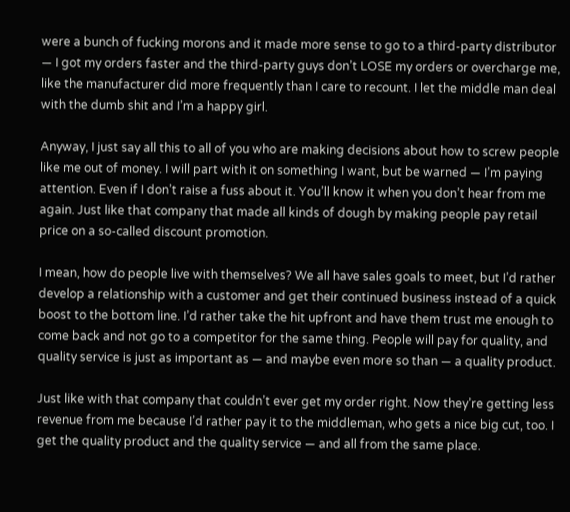were a bunch of fucking morons and it made more sense to go to a third-party distributor — I got my orders faster and the third-party guys don’t LOSE my orders or overcharge me, like the manufacturer did more frequently than I care to recount. I let the middle man deal with the dumb shit and I’m a happy girl.

Anyway, I just say all this to all of you who are making decisions about how to screw people like me out of money. I will part with it on something I want, but be warned — I’m paying attention. Even if I don’t raise a fuss about it. You’ll know it when you don’t hear from me again. Just like that company that made all kinds of dough by making people pay retail price on a so-called discount promotion.

I mean, how do people live with themselves? We all have sales goals to meet, but I’d rather develop a relationship with a customer and get their continued business instead of a quick boost to the bottom line. I’d rather take the hit upfront and have them trust me enough to come back and not go to a competitor for the same thing. People will pay for quality, and quality service is just as important as — and maybe even more so than — a quality product.

Just like with that company that couldn’t ever get my order right. Now they’re getting less revenue from me because I’d rather pay it to the middleman, who gets a nice big cut, too. I get the quality product and the quality service — and all from the same place.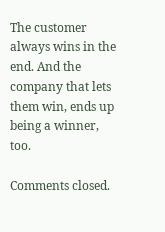The customer always wins in the end. And the company that lets them win, ends up being a winner, too.

Comments closed.